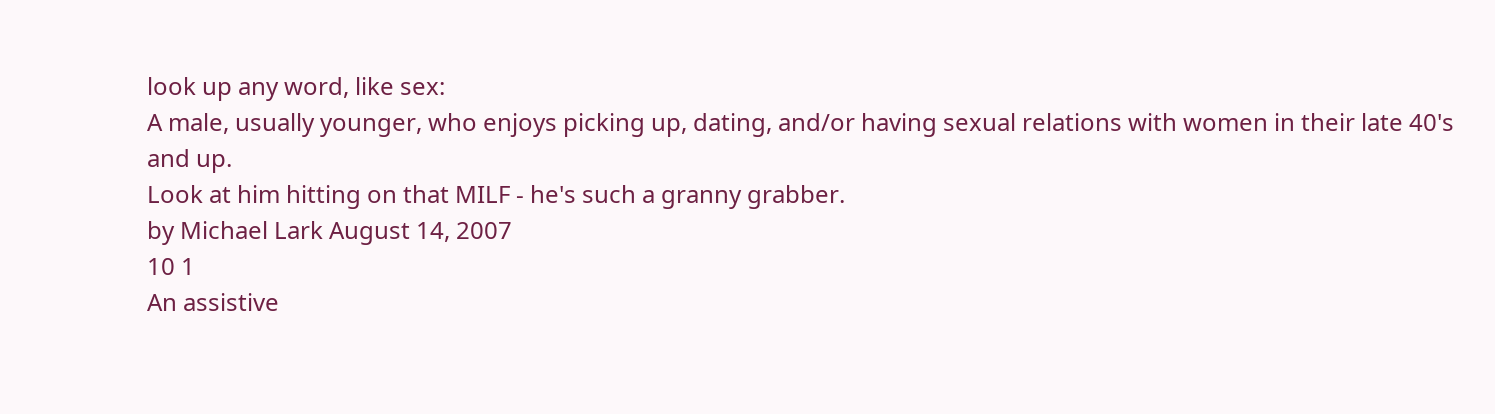look up any word, like sex:
A male, usually younger, who enjoys picking up, dating, and/or having sexual relations with women in their late 40's and up.
Look at him hitting on that MILF - he's such a granny grabber.
by Michael Lark August 14, 2007
10 1
An assistive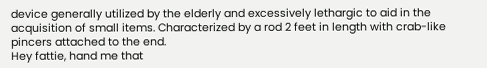device generally utilized by the elderly and excessively lethargic to aid in the acquisition of small items. Characterized by a rod 2 feet in length with crab-like pincers attached to the end.
Hey fattie, hand me that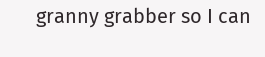granny grabber so I can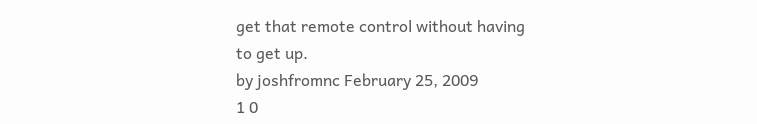get that remote control without having to get up.
by joshfromnc February 25, 2009
1 0